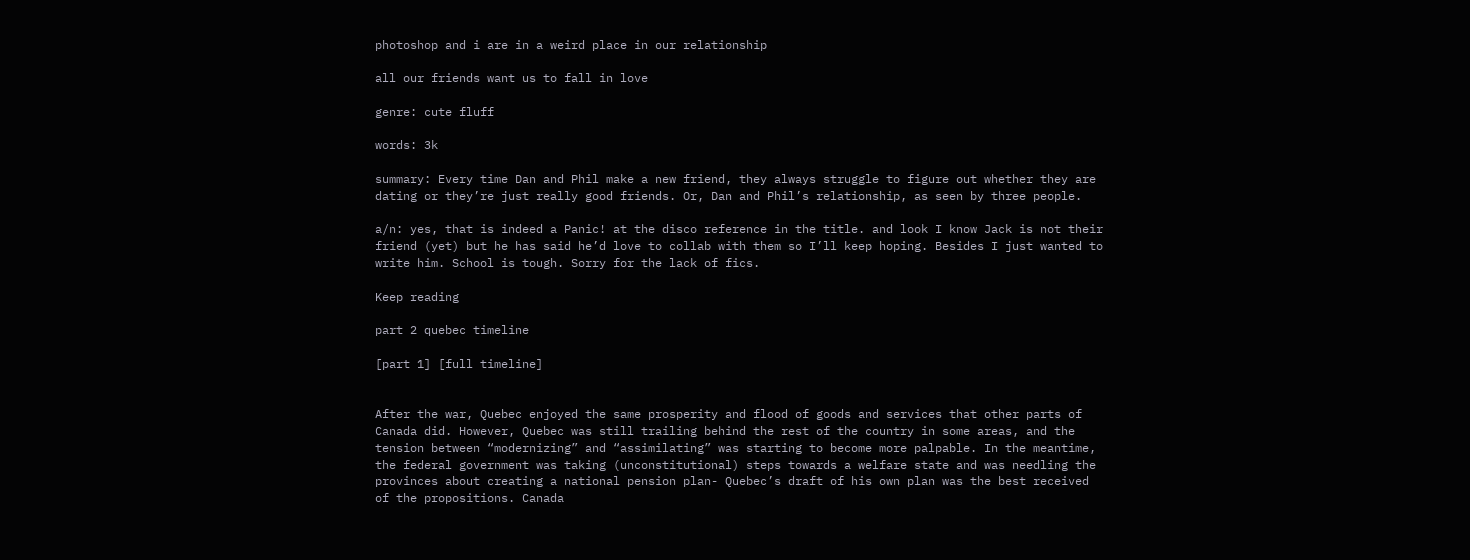photoshop and i are in a weird place in our relationship

all our friends want us to fall in love

genre: cute fluff

words: 3k

summary: Every time Dan and Phil make a new friend, they always struggle to figure out whether they are dating or they’re just really good friends. Or, Dan and Phil’s relationship, as seen by three people.

a/n: yes, that is indeed a Panic! at the disco reference in the title. and look I know Jack is not their friend (yet) but he has said he’d love to collab with them so I’ll keep hoping. Besides I just wanted to write him. School is tough. Sorry for the lack of fics.

Keep reading

part 2 quebec timeline

[part 1] [full timeline]


After the war, Quebec enjoyed the same prosperity and flood of goods and services that other parts of Canada did. However, Quebec was still trailing behind the rest of the country in some areas, and the tension between “modernizing” and “assimilating” was starting to become more palpable. In the meantime, the federal government was taking (unconstitutional) steps towards a welfare state and was needling the provinces about creating a national pension plan- Quebec’s draft of his own plan was the best received of the propositions. Canada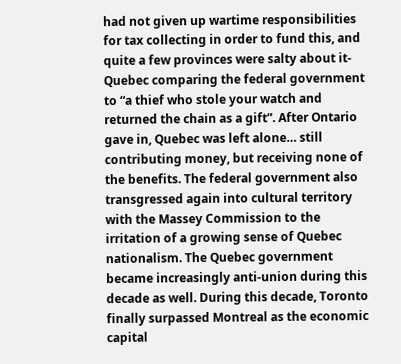had not given up wartime responsibilities for tax collecting in order to fund this, and quite a few provinces were salty about it- Quebec comparing the federal government to “a thief who stole your watch and returned the chain as a gift”. After Ontario gave in, Quebec was left alone… still contributing money, but receiving none of the benefits. The federal government also transgressed again into cultural territory with the Massey Commission to the irritation of a growing sense of Quebec nationalism. The Quebec government became increasingly anti-union during this decade as well. During this decade, Toronto finally surpassed Montreal as the economic capital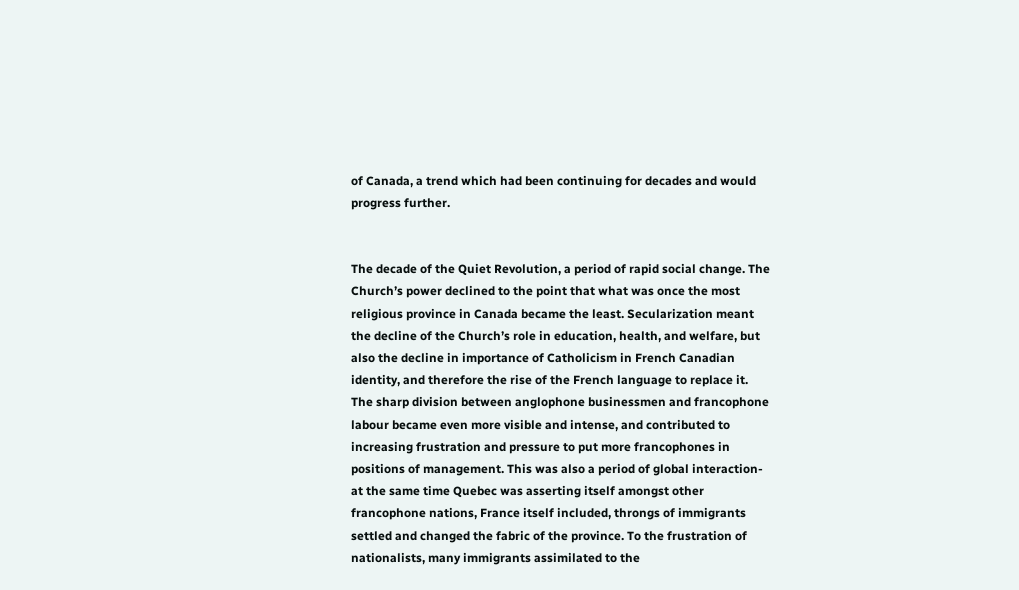of Canada, a trend which had been continuing for decades and would progress further.


The decade of the Quiet Revolution, a period of rapid social change. The Church’s power declined to the point that what was once the most religious province in Canada became the least. Secularization meant the decline of the Church’s role in education, health, and welfare, but also the decline in importance of Catholicism in French Canadian identity, and therefore the rise of the French language to replace it. The sharp division between anglophone businessmen and francophone labour became even more visible and intense, and contributed to increasing frustration and pressure to put more francophones in positions of management. This was also a period of global interaction- at the same time Quebec was asserting itself amongst other francophone nations, France itself included, throngs of immigrants settled and changed the fabric of the province. To the frustration of nationalists, many immigrants assimilated to the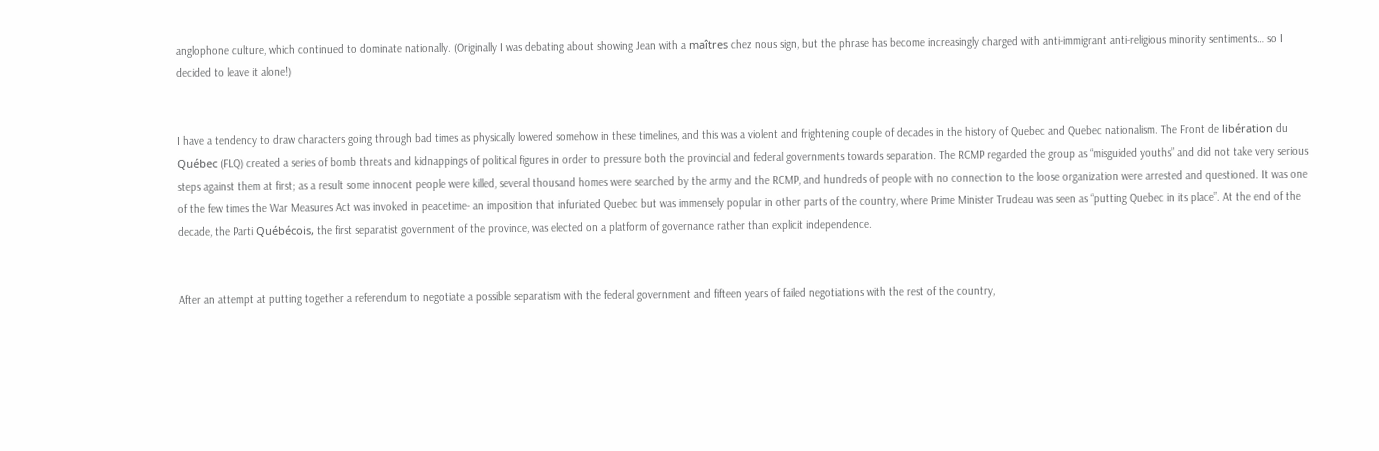anglophone culture, which continued to dominate nationally. (Originally I was debating about showing Jean with a maîtres chez nous sign, but the phrase has become increasingly charged with anti-immigrant anti-religious minority sentiments… so I decided to leave it alone!)


I have a tendency to draw characters going through bad times as physically lowered somehow in these timelines, and this was a violent and frightening couple of decades in the history of Quebec and Quebec nationalism. The Front de libération du Québec (FLQ) created a series of bomb threats and kidnappings of political figures in order to pressure both the provincial and federal governments towards separation. The RCMP regarded the group as “misguided youths” and did not take very serious steps against them at first; as a result some innocent people were killed, several thousand homes were searched by the army and the RCMP, and hundreds of people with no connection to the loose organization were arrested and questioned. It was one of the few times the War Measures Act was invoked in peacetime- an imposition that infuriated Quebec but was immensely popular in other parts of the country, where Prime Minister Trudeau was seen as “putting Quebec in its place”. At the end of the decade, the Parti Québécois, the first separatist government of the province, was elected on a platform of governance rather than explicit independence.


After an attempt at putting together a referendum to negotiate a possible separatism with the federal government and fifteen years of failed negotiations with the rest of the country,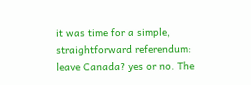it was time for a simple, straightforward referendum: leave Canada? yes or no. The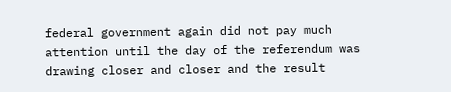federal government again did not pay much attention until the day of the referendum was drawing closer and closer and the result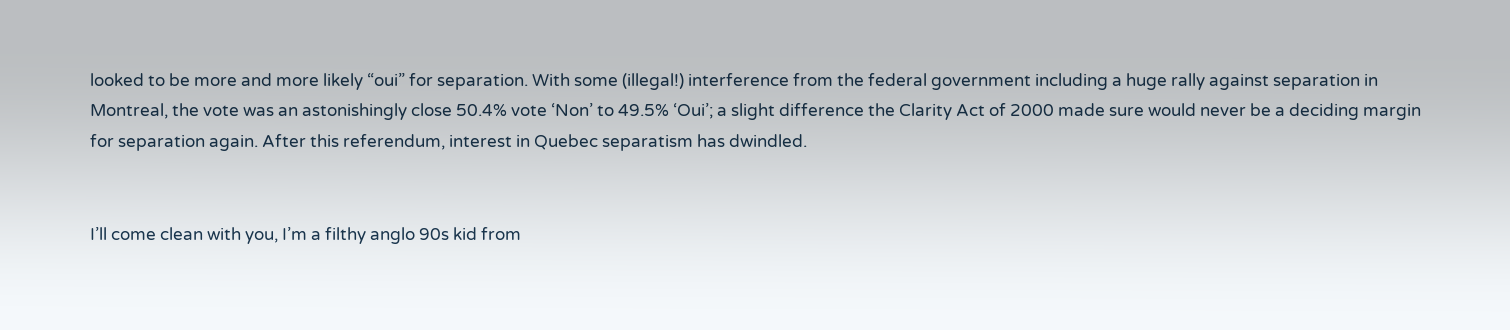looked to be more and more likely “oui” for separation. With some (illegal!) interference from the federal government including a huge rally against separation in Montreal, the vote was an astonishingly close 50.4% vote ‘Non’ to 49.5% ‘Oui’; a slight difference the Clarity Act of 2000 made sure would never be a deciding margin for separation again. After this referendum, interest in Quebec separatism has dwindled.


I’ll come clean with you, I’m a filthy anglo 90s kid from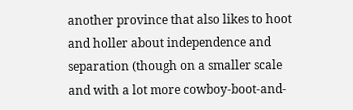another province that also likes to hoot and holler about independence and separation (though on a smaller scale and with a lot more cowboy-boot-and-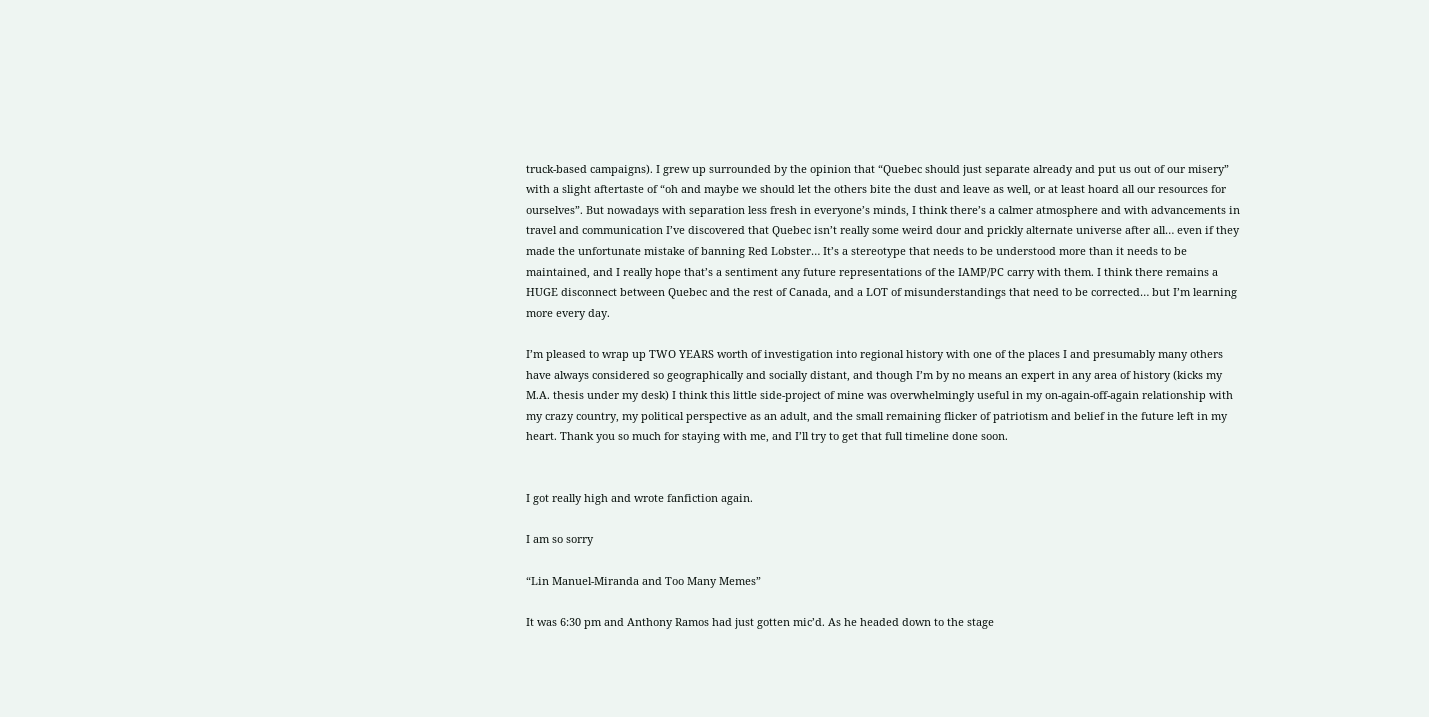truck-based campaigns). I grew up surrounded by the opinion that “Quebec should just separate already and put us out of our misery” with a slight aftertaste of “oh and maybe we should let the others bite the dust and leave as well, or at least hoard all our resources for ourselves”. But nowadays with separation less fresh in everyone’s minds, I think there’s a calmer atmosphere and with advancements in travel and communication I’ve discovered that Quebec isn’t really some weird dour and prickly alternate universe after all… even if they made the unfortunate mistake of banning Red Lobster… It’s a stereotype that needs to be understood more than it needs to be maintained, and I really hope that’s a sentiment any future representations of the IAMP/PC carry with them. I think there remains a HUGE disconnect between Quebec and the rest of Canada, and a LOT of misunderstandings that need to be corrected… but I’m learning more every day.

I’m pleased to wrap up TWO YEARS worth of investigation into regional history with one of the places I and presumably many others have always considered so geographically and socially distant, and though I’m by no means an expert in any area of history (kicks my M.A. thesis under my desk) I think this little side-project of mine was overwhelmingly useful in my on-again-off-again relationship with my crazy country, my political perspective as an adult, and the small remaining flicker of patriotism and belief in the future left in my heart. Thank you so much for staying with me, and I’ll try to get that full timeline done soon.


I got really high and wrote fanfiction again.

I am so sorry

“Lin Manuel-Miranda and Too Many Memes”

It was 6:30 pm and Anthony Ramos had just gotten mic’d. As he headed down to the stage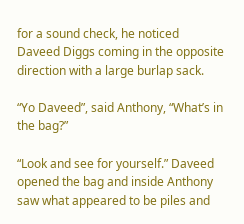for a sound check, he noticed Daveed Diggs coming in the opposite direction with a large burlap sack.

“Yo Daveed”, said Anthony, “What’s in the bag?”

“Look and see for yourself.” Daveed opened the bag and inside Anthony saw what appeared to be piles and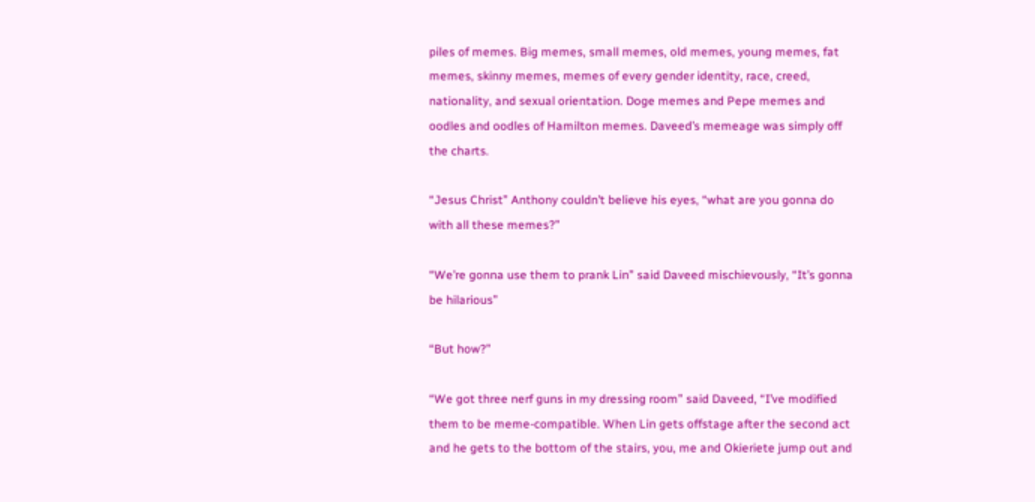piles of memes. Big memes, small memes, old memes, young memes, fat memes, skinny memes, memes of every gender identity, race, creed, nationality, and sexual orientation. Doge memes and Pepe memes and oodles and oodles of Hamilton memes. Daveed’s memeage was simply off the charts.

“Jesus Christ” Anthony couldn’t believe his eyes, “what are you gonna do with all these memes?”

“We’re gonna use them to prank Lin” said Daveed mischievously, “It’s gonna be hilarious”

“But how?”

“We got three nerf guns in my dressing room” said Daveed, “I’ve modified them to be meme-compatible. When Lin gets offstage after the second act and he gets to the bottom of the stairs, you, me and Okieriete jump out and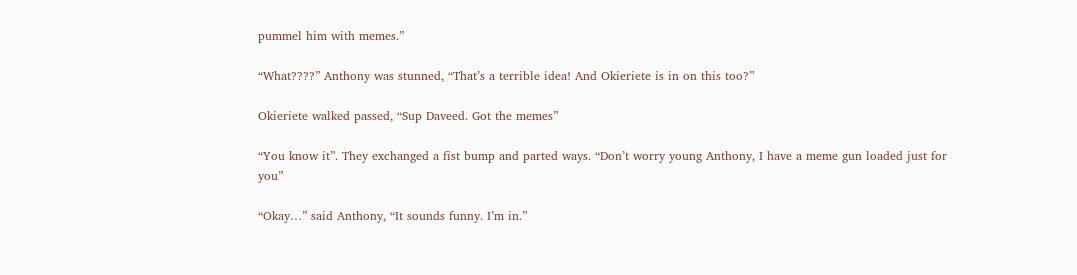pummel him with memes.”

“What????” Anthony was stunned, “That’s a terrible idea! And Okieriete is in on this too?”

Okieriete walked passed, “Sup Daveed. Got the memes”

“You know it”. They exchanged a fist bump and parted ways. “Don’t worry young Anthony, I have a meme gun loaded just for you”

“Okay…” said Anthony, “It sounds funny. I’m in.”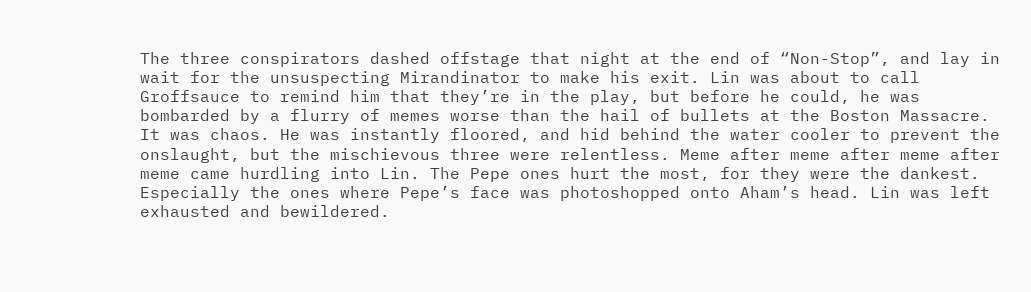The three conspirators dashed offstage that night at the end of “Non-Stop”, and lay in wait for the unsuspecting Mirandinator to make his exit. Lin was about to call Groffsauce to remind him that they’re in the play, but before he could, he was bombarded by a flurry of memes worse than the hail of bullets at the Boston Massacre. It was chaos. He was instantly floored, and hid behind the water cooler to prevent the onslaught, but the mischievous three were relentless. Meme after meme after meme after meme came hurdling into Lin. The Pepe ones hurt the most, for they were the dankest. Especially the ones where Pepe’s face was photoshopped onto Aham’s head. Lin was left exhausted and bewildered.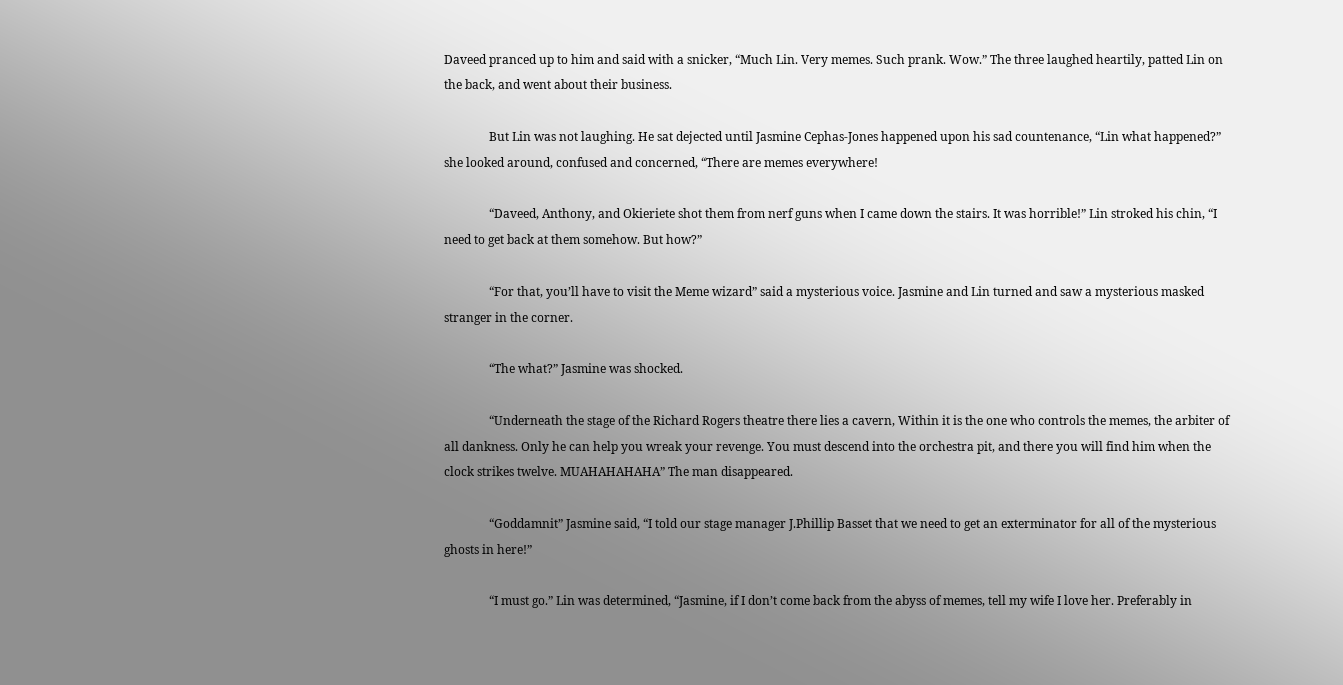Daveed pranced up to him and said with a snicker, “Much Lin. Very memes. Such prank. Wow.” The three laughed heartily, patted Lin on the back, and went about their business.

               But Lin was not laughing. He sat dejected until Jasmine Cephas-Jones happened upon his sad countenance, “Lin what happened?” she looked around, confused and concerned, “There are memes everywhere!

               “Daveed, Anthony, and Okieriete shot them from nerf guns when I came down the stairs. It was horrible!” Lin stroked his chin, “I need to get back at them somehow. But how?”

               “For that, you’ll have to visit the Meme wizard” said a mysterious voice. Jasmine and Lin turned and saw a mysterious masked stranger in the corner.

               “The what?” Jasmine was shocked.

               “Underneath the stage of the Richard Rogers theatre there lies a cavern, Within it is the one who controls the memes, the arbiter of all dankness. Only he can help you wreak your revenge. You must descend into the orchestra pit, and there you will find him when the clock strikes twelve. MUAHAHAHAHA” The man disappeared.

               “Goddamnit” Jasmine said, “I told our stage manager J.Phillip Basset that we need to get an exterminator for all of the mysterious ghosts in here!”

               “I must go.” Lin was determined, “Jasmine, if I don’t come back from the abyss of memes, tell my wife I love her. Preferably in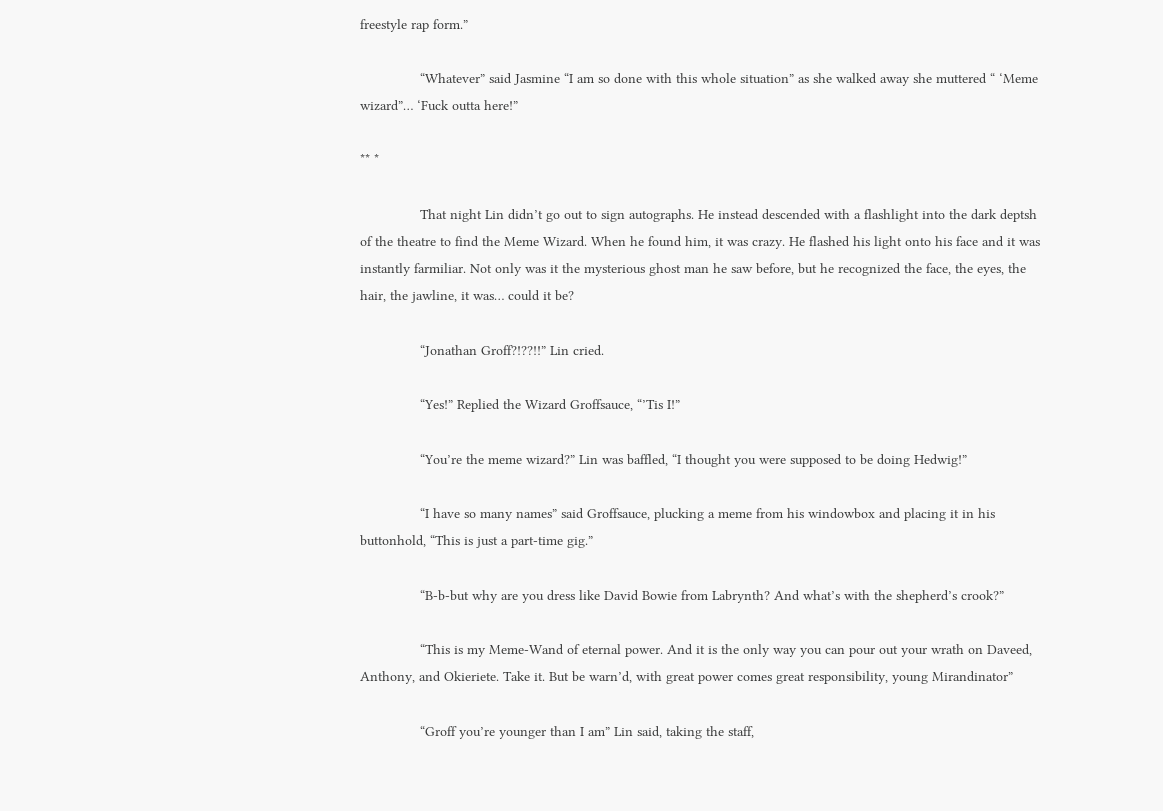freestyle rap form.”

               “Whatever” said Jasmine “I am so done with this whole situation” as she walked away she muttered “ ‘Meme wizard”… ‘Fuck outta here!”

** *

               That night Lin didn’t go out to sign autographs. He instead descended with a flashlight into the dark deptsh of the theatre to find the Meme Wizard. When he found him, it was crazy. He flashed his light onto his face and it was instantly farmiliar. Not only was it the mysterious ghost man he saw before, but he recognized the face, the eyes, the hair, the jawline, it was… could it be?

               “Jonathan Groff?!??!!” Lin cried.

               “Yes!” Replied the Wizard Groffsauce, “’Tis I!”

               “You’re the meme wizard?” Lin was baffled, “I thought you were supposed to be doing Hedwig!”

               “I have so many names” said Groffsauce, plucking a meme from his windowbox and placing it in his buttonhold, “This is just a part-time gig.”

               “B-b-but why are you dress like David Bowie from Labrynth? And what’s with the shepherd’s crook?”

               “This is my Meme-Wand of eternal power. And it is the only way you can pour out your wrath on Daveed, Anthony, and Okieriete. Take it. But be warn’d, with great power comes great responsibility, young Mirandinator”

               “Groff you’re younger than I am” Lin said, taking the staff,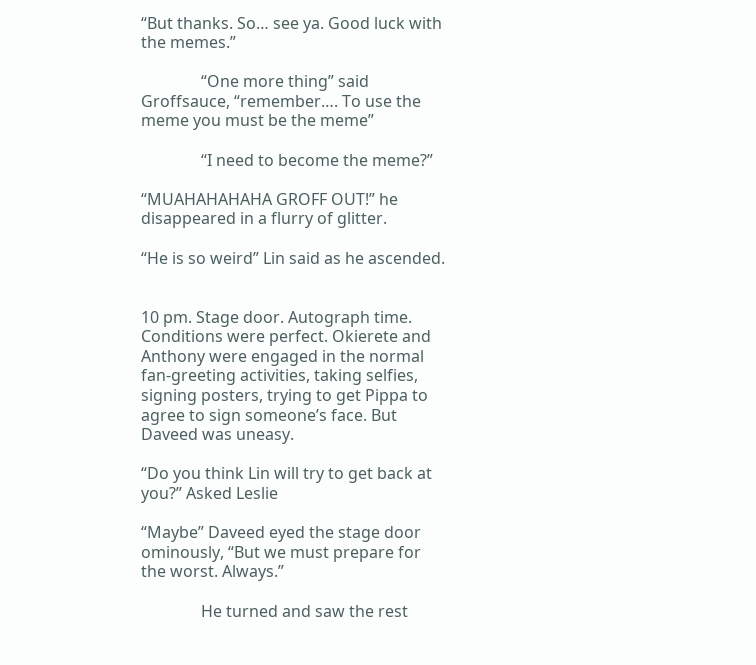“But thanks. So… see ya. Good luck with the memes.”

               “One more thing” said Groffsauce, “remember…. To use the meme you must be the meme”

               “I need to become the meme?”

“MUAHAHAHAHA GROFF OUT!” he disappeared in a flurry of glitter.

“He is so weird” Lin said as he ascended.


10 pm. Stage door. Autograph time. Conditions were perfect. Okierete and Anthony were engaged in the normal fan-greeting activities, taking selfies, signing posters, trying to get Pippa to agree to sign someone’s face. But Daveed was uneasy.

“Do you think Lin will try to get back at you?” Asked Leslie

“Maybe” Daveed eyed the stage door ominously, “But we must prepare for the worst. Always.”

               He turned and saw the rest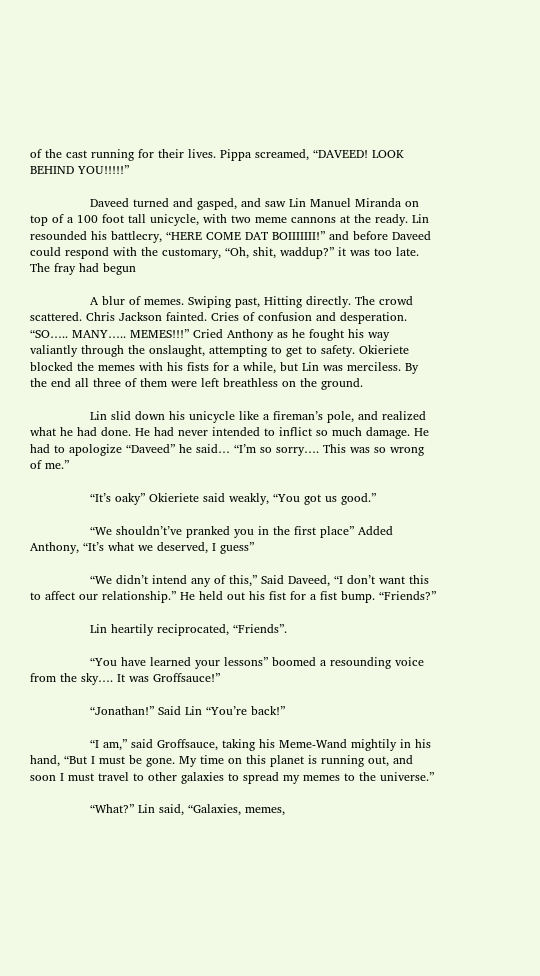of the cast running for their lives. Pippa screamed, “DAVEED! LOOK BEHIND YOU!!!!!”

               Daveed turned and gasped, and saw Lin Manuel Miranda on top of a 100 foot tall unicycle, with two meme cannons at the ready. Lin resounded his battlecry, “HERE COME DAT BOIIIIIII!” and before Daveed could respond with the customary, “Oh, shit, waddup?” it was too late. The fray had begun

               A blur of memes. Swiping past, Hitting directly. The crowd scattered. Chris Jackson fainted. Cries of confusion and desperation. “SO….. MANY….. MEMES!!!” Cried Anthony as he fought his way valiantly through the onslaught, attempting to get to safety. Okieriete blocked the memes with his fists for a while, but Lin was merciless. By the end all three of them were left breathless on the ground.

               Lin slid down his unicycle like a fireman’s pole, and realized what he had done. He had never intended to inflict so much damage. He had to apologize “Daveed” he said… “I’m so sorry…. This was so wrong of me.”

               “It’s oaky” Okieriete said weakly, “You got us good.”

               “We shouldn’t’ve pranked you in the first place” Added Anthony, “It’s what we deserved, I guess”

               “We didn’t intend any of this,” Said Daveed, “I don’t want this to affect our relationship.” He held out his fist for a fist bump. “Friends?”

               Lin heartily reciprocated, “Friends”.

               “You have learned your lessons” boomed a resounding voice from the sky…. It was Groffsauce!”

               “Jonathan!” Said Lin “You’re back!”

               “I am,” said Groffsauce, taking his Meme-Wand mightily in his hand, “But I must be gone. My time on this planet is running out, and soon I must travel to other galaxies to spread my memes to the universe.”

               “What?” Lin said, “Galaxies, memes,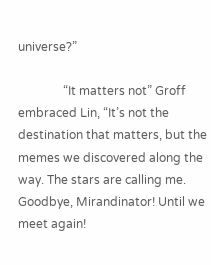universe?”

               “It matters not” Groff embraced Lin, “It’s not the destination that matters, but the memes we discovered along the way. The stars are calling me. Goodbye, Mirandinator! Until we meet again!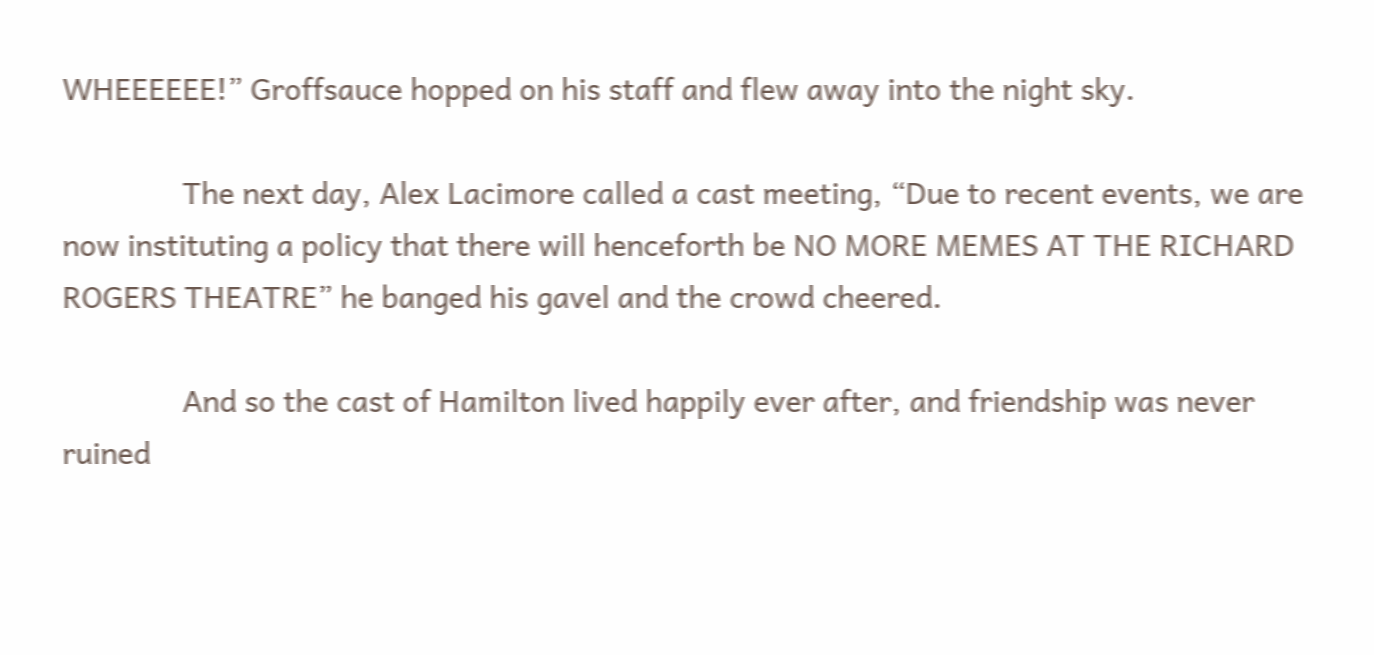WHEEEEEE!” Groffsauce hopped on his staff and flew away into the night sky.

               The next day, Alex Lacimore called a cast meeting, “Due to recent events, we are now instituting a policy that there will henceforth be NO MORE MEMES AT THE RICHARD ROGERS THEATRE” he banged his gavel and the crowd cheered.

               And so the cast of Hamilton lived happily ever after, and friendship was never ruined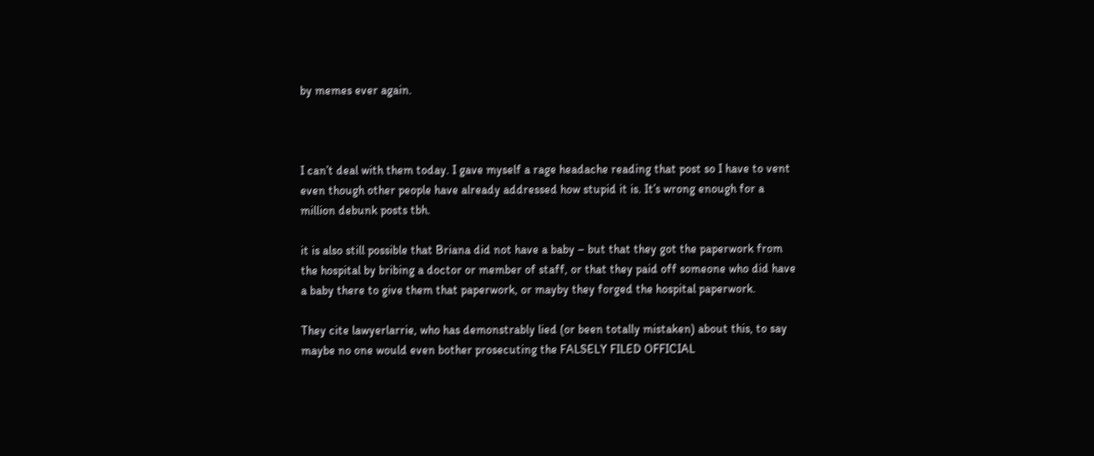by memes ever again.



I can’t deal with them today. I gave myself a rage headache reading that post so I have to vent even though other people have already addressed how stupid it is. It’s wrong enough for a million debunk posts tbh.

it is also still possible that Briana did not have a baby – but that they got the paperwork from the hospital by bribing a doctor or member of staff, or that they paid off someone who did have a baby there to give them that paperwork, or mayby they forged the hospital paperwork.

They cite lawyerlarrie, who has demonstrably lied (or been totally mistaken) about this, to say maybe no one would even bother prosecuting the FALSELY FILED OFFICIAL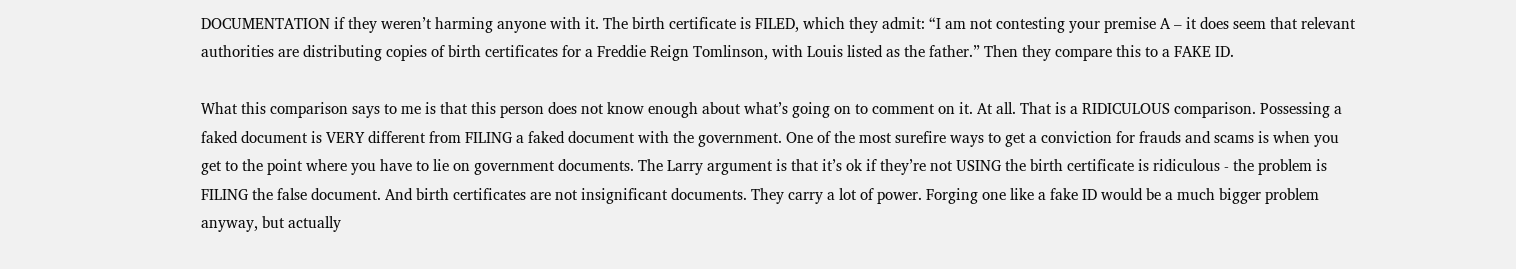DOCUMENTATION if they weren’t harming anyone with it. The birth certificate is FILED, which they admit: “I am not contesting your premise A – it does seem that relevant authorities are distributing copies of birth certificates for a Freddie Reign Tomlinson, with Louis listed as the father.” Then they compare this to a FAKE ID.

What this comparison says to me is that this person does not know enough about what’s going on to comment on it. At all. That is a RIDICULOUS comparison. Possessing a faked document is VERY different from FILING a faked document with the government. One of the most surefire ways to get a conviction for frauds and scams is when you get to the point where you have to lie on government documents. The Larry argument is that it’s ok if they’re not USING the birth certificate is ridiculous - the problem is FILING the false document. And birth certificates are not insignificant documents. They carry a lot of power. Forging one like a fake ID would be a much bigger problem anyway, but actually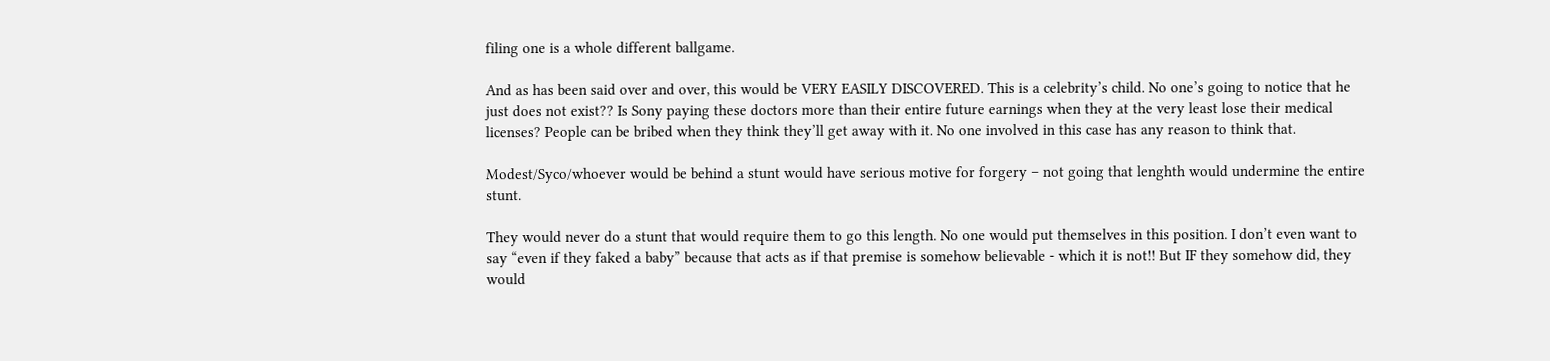filing one is a whole different ballgame.

And as has been said over and over, this would be VERY EASILY DISCOVERED. This is a celebrity’s child. No one’s going to notice that he just does not exist?? Is Sony paying these doctors more than their entire future earnings when they at the very least lose their medical licenses? People can be bribed when they think they’ll get away with it. No one involved in this case has any reason to think that.

Modest/Syco/whoever would be behind a stunt would have serious motive for forgery – not going that lenghth would undermine the entire stunt.

They would never do a stunt that would require them to go this length. No one would put themselves in this position. I don’t even want to say “even if they faked a baby” because that acts as if that premise is somehow believable - which it is not!! But IF they somehow did, they would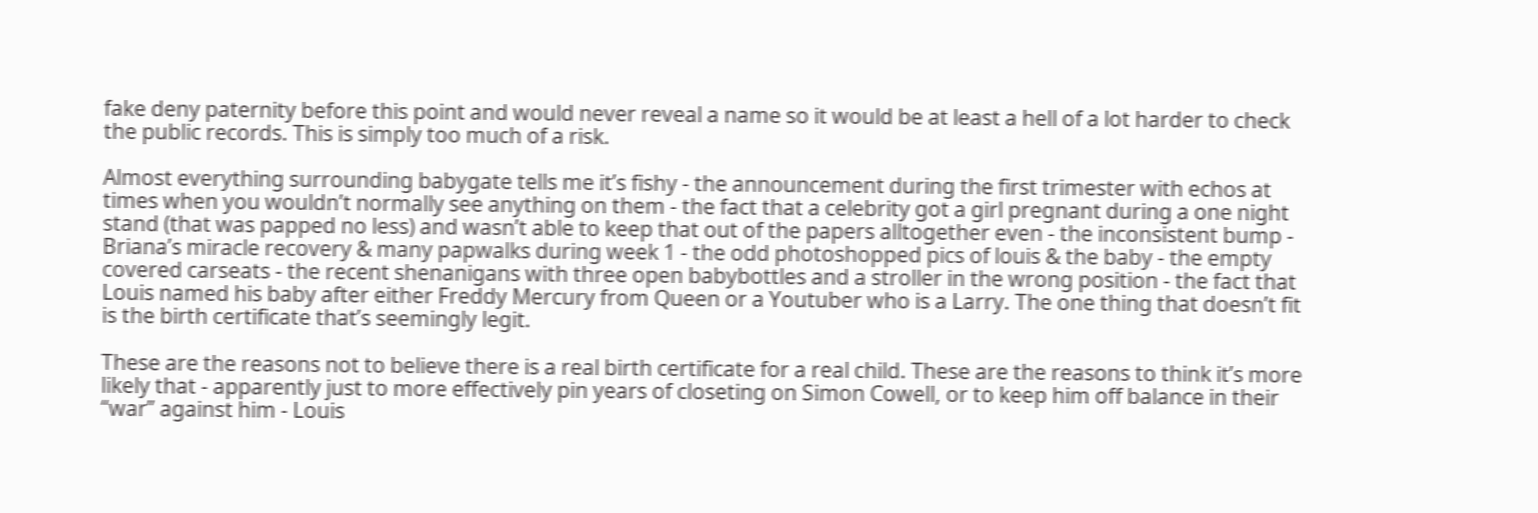fake deny paternity before this point and would never reveal a name so it would be at least a hell of a lot harder to check the public records. This is simply too much of a risk.

Almost everything surrounding babygate tells me it’s fishy - the announcement during the first trimester with echos at times when you wouldn’t normally see anything on them - the fact that a celebrity got a girl pregnant during a one night stand (that was papped no less) and wasn’t able to keep that out of the papers alltogether even - the inconsistent bump - Briana’s miracle recovery & many papwalks during week 1 - the odd photoshopped pics of louis & the baby - the empty covered carseats - the recent shenanigans with three open babybottles and a stroller in the wrong position - the fact that Louis named his baby after either Freddy Mercury from Queen or a Youtuber who is a Larry. The one thing that doesn’t fit is the birth certificate that’s seemingly legit.

These are the reasons not to believe there is a real birth certificate for a real child. These are the reasons to think it’s more likely that - apparently just to more effectively pin years of closeting on Simon Cowell, or to keep him off balance in their “war” against him - Louis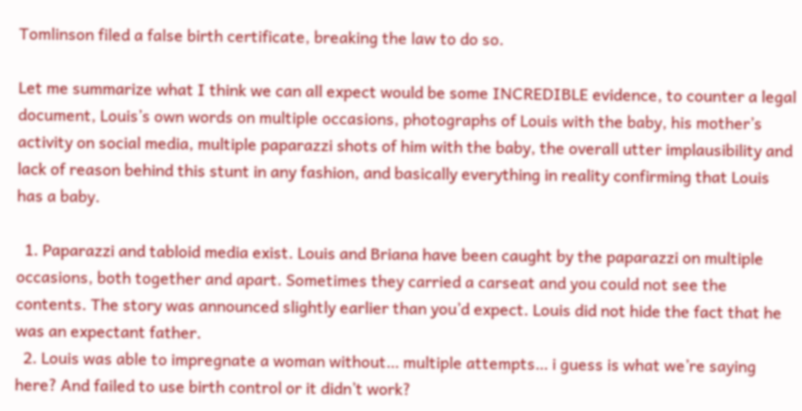Tomlinson filed a false birth certificate, breaking the law to do so.

Let me summarize what I think we can all expect would be some INCREDIBLE evidence, to counter a legal document, Louis’s own words on multiple occasions, photographs of Louis with the baby, his mother’s activity on social media, multiple paparazzi shots of him with the baby, the overall utter implausibility and lack of reason behind this stunt in any fashion, and basically everything in reality confirming that Louis has a baby.

  1. Paparazzi and tabloid media exist. Louis and Briana have been caught by the paparazzi on multiple occasions, both together and apart. Sometimes they carried a carseat and you could not see the contents. The story was announced slightly earlier than you’d expect. Louis did not hide the fact that he was an expectant father.
  2. Louis was able to impregnate a woman without… multiple attempts… i guess is what we’re saying here? And failed to use birth control or it didn’t work?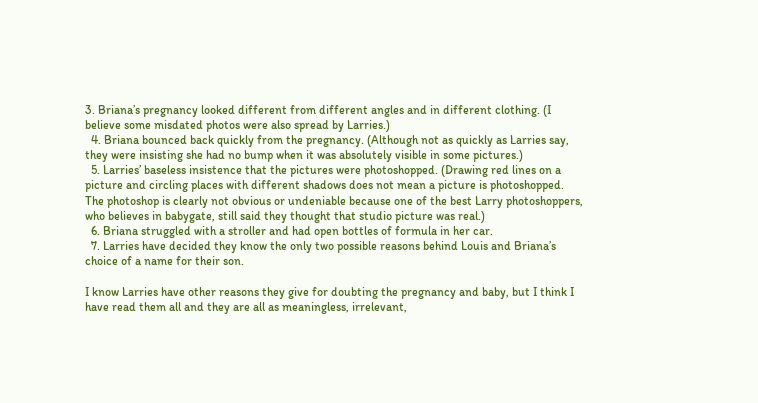3. Briana’s pregnancy looked different from different angles and in different clothing. (I believe some misdated photos were also spread by Larries.)
  4. Briana bounced back quickly from the pregnancy. (Although not as quickly as Larries say, they were insisting she had no bump when it was absolutely visible in some pictures.)
  5. Larries’ baseless insistence that the pictures were photoshopped. (Drawing red lines on a picture and circling places with different shadows does not mean a picture is photoshopped. The photoshop is clearly not obvious or undeniable because one of the best Larry photoshoppers, who believes in babygate, still said they thought that studio picture was real.)
  6. Briana struggled with a stroller and had open bottles of formula in her car.
  7. Larries have decided they know the only two possible reasons behind Louis and Briana’s choice of a name for their son.

I know Larries have other reasons they give for doubting the pregnancy and baby, but I think I have read them all and they are all as meaningless, irrelevant,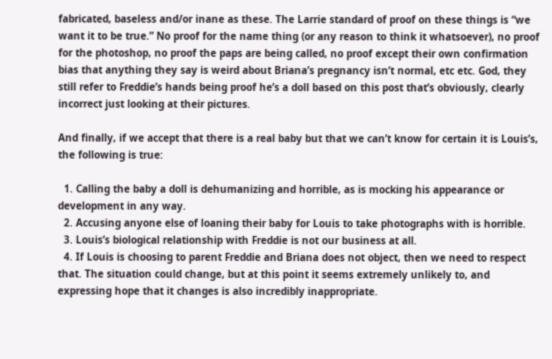fabricated, baseless and/or inane as these. The Larrie standard of proof on these things is “we want it to be true.” No proof for the name thing (or any reason to think it whatsoever), no proof for the photoshop, no proof the paps are being called, no proof except their own confirmation bias that anything they say is weird about Briana’s pregnancy isn’t normal, etc etc. God, they still refer to Freddie’s hands being proof he’s a doll based on this post that’s obviously, clearly incorrect just looking at their pictures.

And finally, if we accept that there is a real baby but that we can’t know for certain it is Louis’s, the following is true:

  1. Calling the baby a doll is dehumanizing and horrible, as is mocking his appearance or development in any way.
  2. Accusing anyone else of loaning their baby for Louis to take photographs with is horrible.
  3. Louis’s biological relationship with Freddie is not our business at all.
  4. If Louis is choosing to parent Freddie and Briana does not object, then we need to respect that. The situation could change, but at this point it seems extremely unlikely to, and expressing hope that it changes is also incredibly inappropriate.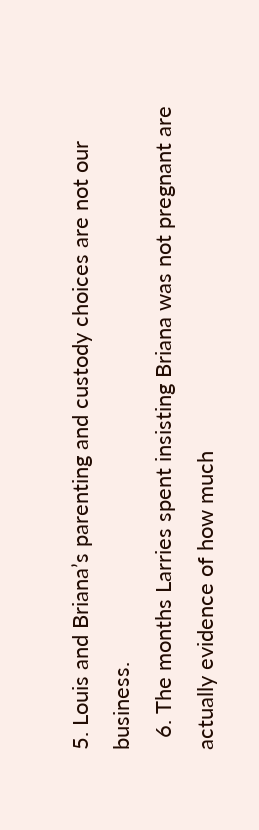5. Louis and Briana’s parenting and custody choices are not our business.
  6. The months Larries spent insisting Briana was not pregnant are actually evidence of how much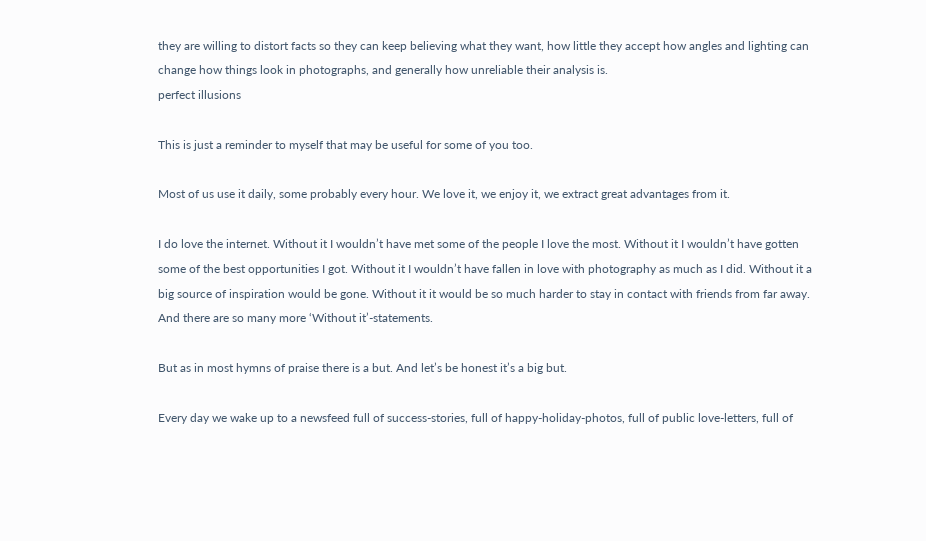they are willing to distort facts so they can keep believing what they want, how little they accept how angles and lighting can change how things look in photographs, and generally how unreliable their analysis is.
perfect illusions

This is just a reminder to myself that may be useful for some of you too.

Most of us use it daily, some probably every hour. We love it, we enjoy it, we extract great advantages from it.

I do love the internet. Without it I wouldn’t have met some of the people I love the most. Without it I wouldn’t have gotten some of the best opportunities I got. Without it I wouldn’t have fallen in love with photography as much as I did. Without it a big source of inspiration would be gone. Without it it would be so much harder to stay in contact with friends from far away.
And there are so many more ‘Without it’-statements.

But as in most hymns of praise there is a but. And let’s be honest it’s a big but.

Every day we wake up to a newsfeed full of success-stories, full of happy-holiday-photos, full of public love-letters, full of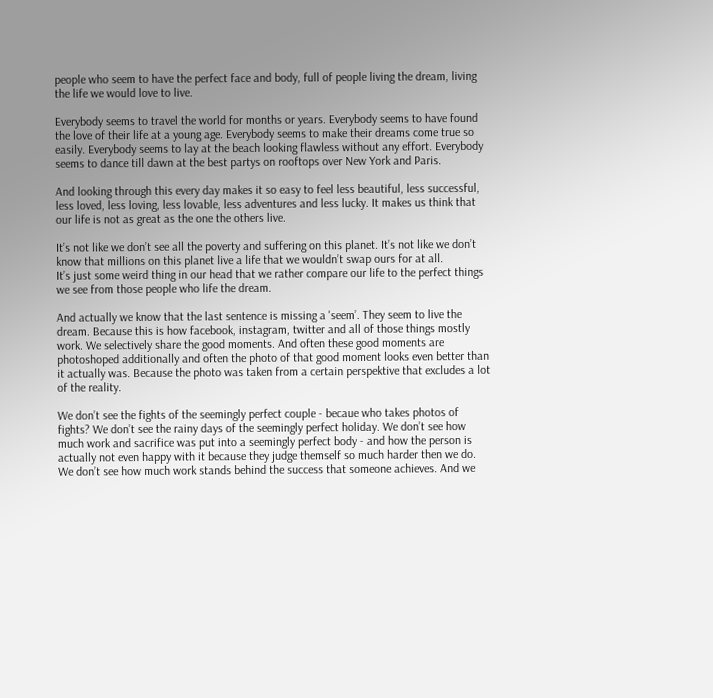people who seem to have the perfect face and body, full of people living the dream, living the life we would love to live.

Everybody seems to travel the world for months or years. Everybody seems to have found the love of their life at a young age. Everybody seems to make their dreams come true so easily. Everybody seems to lay at the beach looking flawless without any effort. Everybody seems to dance till dawn at the best partys on rooftops over New York and Paris.

And looking through this every day makes it so easy to feel less beautiful, less successful, less loved, less loving, less lovable, less adventures and less lucky. It makes us think that our life is not as great as the one the others live.

It’s not like we don’t see all the poverty and suffering on this planet. It’s not like we don’t know that millions on this planet live a life that we wouldn’t swap ours for at all.
It’s just some weird thing in our head that we rather compare our life to the perfect things we see from those people who life the dream.

And actually we know that the last sentence is missing a 'seem’. They seem to live the dream. Because this is how facebook, instagram, twitter and all of those things mostly work. We selectively share the good moments. And often these good moments are photoshoped additionally and often the photo of that good moment looks even better than it actually was. Because the photo was taken from a certain perspektive that excludes a lot of the reality.

We don’t see the fights of the seemingly perfect couple - becaue who takes photos of fights? We don’t see the rainy days of the seemingly perfect holiday. We don’t see how much work and sacrifice was put into a seemingly perfect body - and how the person is actually not even happy with it because they judge themself so much harder then we do. We don’t see how much work stands behind the success that someone achieves. And we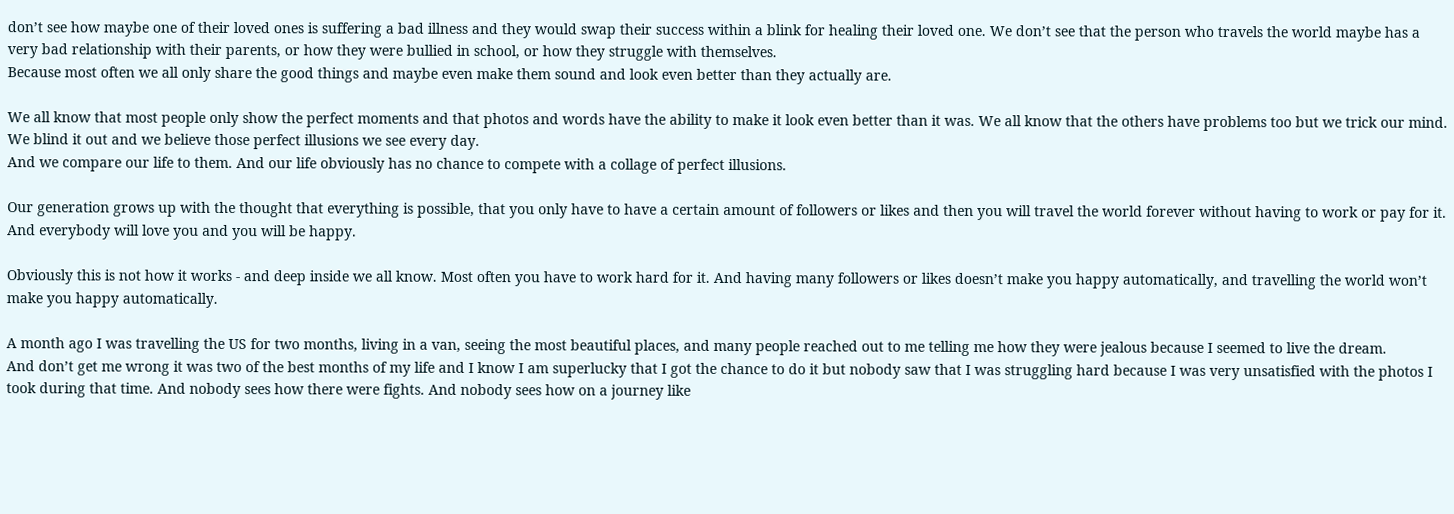don’t see how maybe one of their loved ones is suffering a bad illness and they would swap their success within a blink for healing their loved one. We don’t see that the person who travels the world maybe has a very bad relationship with their parents, or how they were bullied in school, or how they struggle with themselves.
Because most often we all only share the good things and maybe even make them sound and look even better than they actually are.

We all know that most people only show the perfect moments and that photos and words have the ability to make it look even better than it was. We all know that the others have problems too but we trick our mind. We blind it out and we believe those perfect illusions we see every day.
And we compare our life to them. And our life obviously has no chance to compete with a collage of perfect illusions.

Our generation grows up with the thought that everything is possible, that you only have to have a certain amount of followers or likes and then you will travel the world forever without having to work or pay for it. And everybody will love you and you will be happy.

Obviously this is not how it works - and deep inside we all know. Most often you have to work hard for it. And having many followers or likes doesn’t make you happy automatically, and travelling the world won’t make you happy automatically.

A month ago I was travelling the US for two months, living in a van, seeing the most beautiful places, and many people reached out to me telling me how they were jealous because I seemed to live the dream.
And don’t get me wrong it was two of the best months of my life and I know I am superlucky that I got the chance to do it but nobody saw that I was struggling hard because I was very unsatisfied with the photos I took during that time. And nobody sees how there were fights. And nobody sees how on a journey like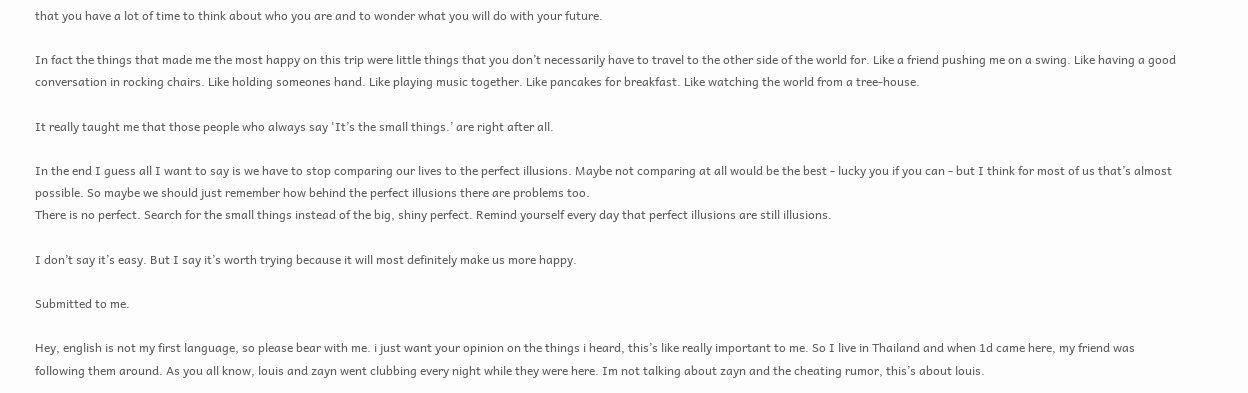that you have a lot of time to think about who you are and to wonder what you will do with your future.

In fact the things that made me the most happy on this trip were little things that you don’t necessarily have to travel to the other side of the world for. Like a friend pushing me on a swing. Like having a good conversation in rocking chairs. Like holding someones hand. Like playing music together. Like pancakes for breakfast. Like watching the world from a tree-house.

It really taught me that those people who always say 'It’s the small things.’ are right after all.

In the end I guess all I want to say is we have to stop comparing our lives to the perfect illusions. Maybe not comparing at all would be the best - lucky you if you can - but I think for most of us that’s almost possible. So maybe we should just remember how behind the perfect illusions there are problems too.
There is no perfect. Search for the small things instead of the big, shiny perfect. Remind yourself every day that perfect illusions are still illusions.

I don’t say it’s easy. But I say it’s worth trying because it will most definitely make us more happy.

Submitted to me.

Hey, english is not my first language, so please bear with me. i just want your opinion on the things i heard, this’s like really important to me. So I live in Thailand and when 1d came here, my friend was following them around. As you all know, louis and zayn went clubbing every night while they were here. Im not talking about zayn and the cheating rumor, this’s about louis.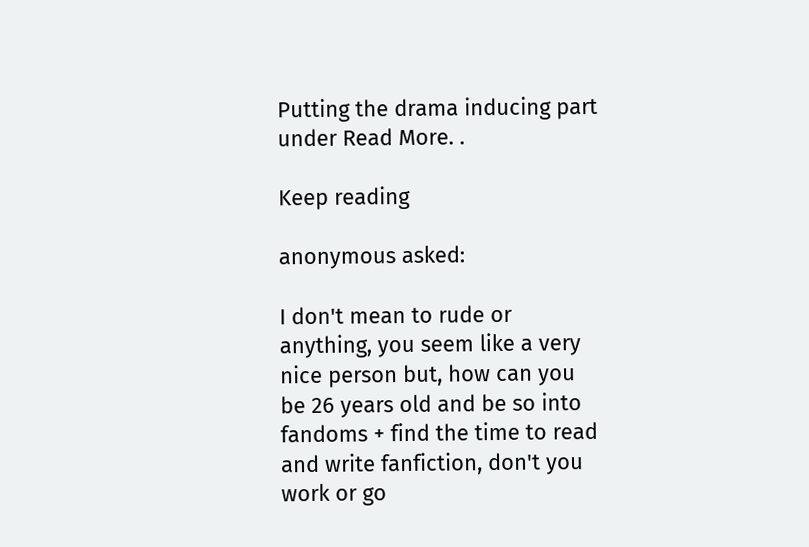Putting the drama inducing part under Read More. .

Keep reading

anonymous asked:

I don't mean to rude or anything, you seem like a very nice person but, how can you be 26 years old and be so into fandoms + find the time to read and write fanfiction, don't you work or go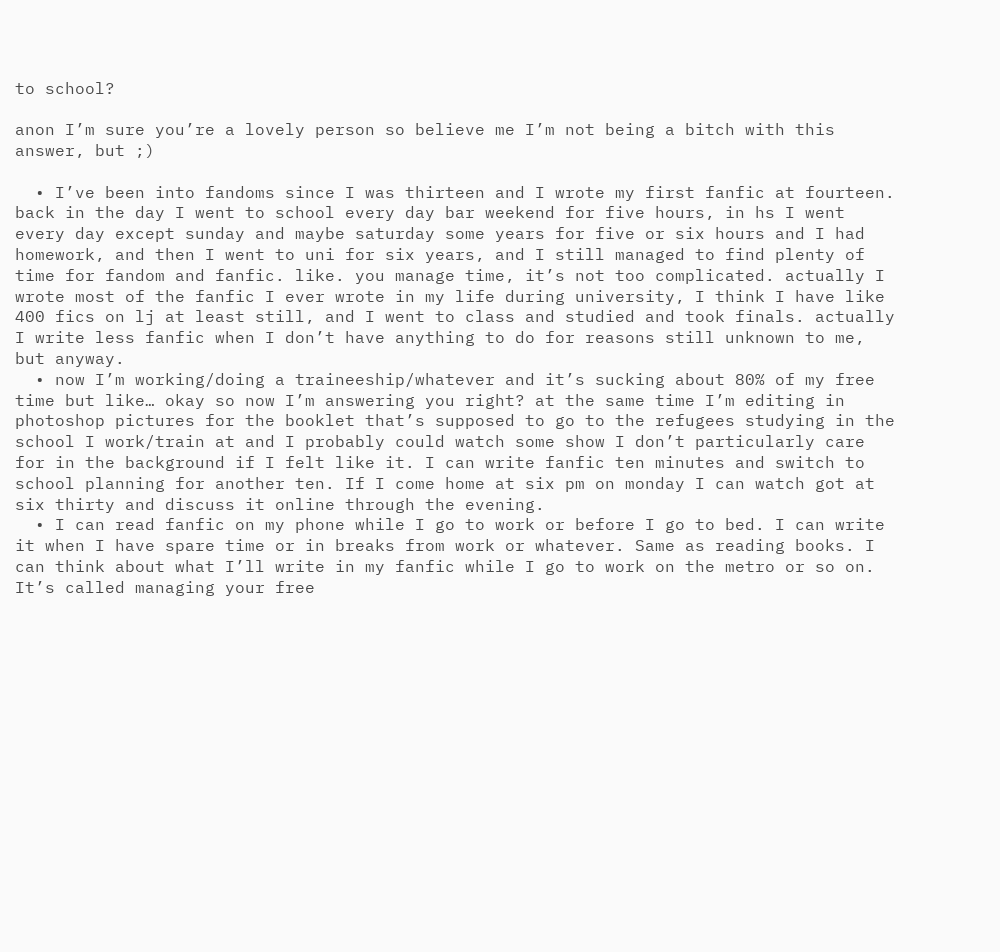to school?

anon I’m sure you’re a lovely person so believe me I’m not being a bitch with this answer, but ;)

  • I’ve been into fandoms since I was thirteen and I wrote my first fanfic at fourteen. back in the day I went to school every day bar weekend for five hours, in hs I went every day except sunday and maybe saturday some years for five or six hours and I had homework, and then I went to uni for six years, and I still managed to find plenty of time for fandom and fanfic. like. you manage time, it’s not too complicated. actually I wrote most of the fanfic I ever wrote in my life during university, I think I have like 400 fics on lj at least still, and I went to class and studied and took finals. actually I write less fanfic when I don’t have anything to do for reasons still unknown to me, but anyway.
  • now I’m working/doing a traineeship/whatever and it’s sucking about 80% of my free time but like… okay so now I’m answering you right? at the same time I’m editing in photoshop pictures for the booklet that’s supposed to go to the refugees studying in the school I work/train at and I probably could watch some show I don’t particularly care for in the background if I felt like it. I can write fanfic ten minutes and switch to school planning for another ten. If I come home at six pm on monday I can watch got at six thirty and discuss it online through the evening.
  • I can read fanfic on my phone while I go to work or before I go to bed. I can write it when I have spare time or in breaks from work or whatever. Same as reading books. I can think about what I’ll write in my fanfic while I go to work on the metro or so on. It’s called managing your free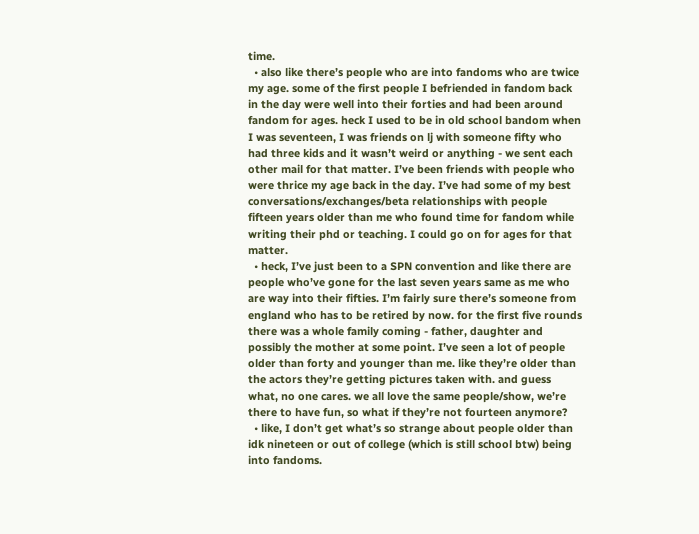time.
  • also like there’s people who are into fandoms who are twice my age. some of the first people I befriended in fandom back in the day were well into their forties and had been around fandom for ages. heck I used to be in old school bandom when I was seventeen, I was friends on lj with someone fifty who had three kids and it wasn’t weird or anything - we sent each other mail for that matter. I’ve been friends with people who were thrice my age back in the day. I’ve had some of my best conversations/exchanges/beta relationships with people fifteen years older than me who found time for fandom while writing their phd or teaching. I could go on for ages for that matter.
  • heck, I’ve just been to a SPN convention and like there are people who’ve gone for the last seven years same as me who are way into their fifties. I’m fairly sure there’s someone from england who has to be retired by now. for the first five rounds there was a whole family coming - father, daughter and possibly the mother at some point. I’ve seen a lot of people older than forty and younger than me. like they’re older than the actors they’re getting pictures taken with. and guess what, no one cares. we all love the same people/show, we’re there to have fun, so what if they’re not fourteen anymore?
  • like, I don’t get what’s so strange about people older than idk nineteen or out of college (which is still school btw) being into fandoms.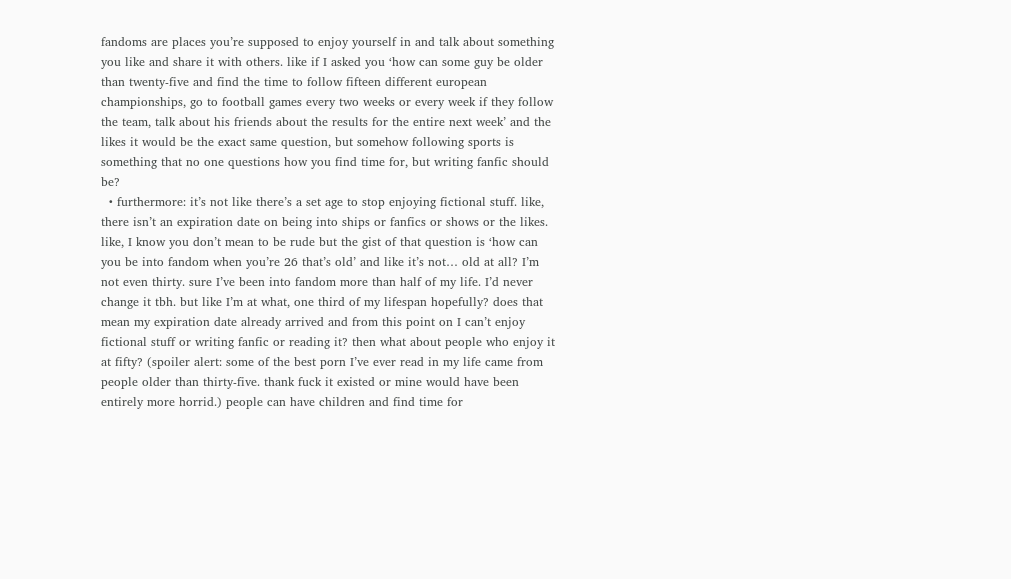fandoms are places you’re supposed to enjoy yourself in and talk about something you like and share it with others. like if I asked you ‘how can some guy be older than twenty-five and find the time to follow fifteen different european championships, go to football games every two weeks or every week if they follow the team, talk about his friends about the results for the entire next week’ and the likes it would be the exact same question, but somehow following sports is something that no one questions how you find time for, but writing fanfic should be?
  • furthermore: it’s not like there’s a set age to stop enjoying fictional stuff. like, there isn’t an expiration date on being into ships or fanfics or shows or the likes. like, I know you don’t mean to be rude but the gist of that question is ‘how can you be into fandom when you’re 26 that’s old’ and like it’s not… old at all? I’m not even thirty. sure I’ve been into fandom more than half of my life. I’d never change it tbh. but like I’m at what, one third of my lifespan hopefully? does that mean my expiration date already arrived and from this point on I can’t enjoy fictional stuff or writing fanfic or reading it? then what about people who enjoy it at fifty? (spoiler alert: some of the best porn I’ve ever read in my life came from people older than thirty-five. thank fuck it existed or mine would have been entirely more horrid.) people can have children and find time for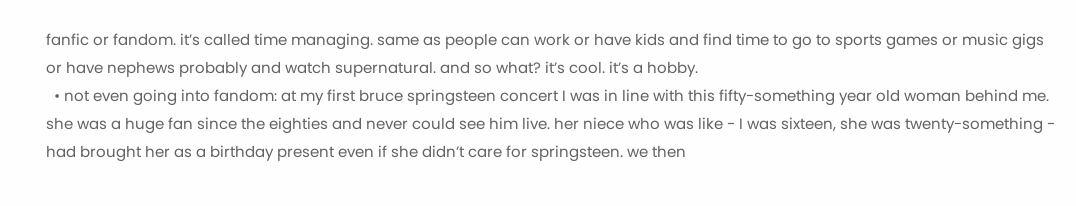fanfic or fandom. it’s called time managing. same as people can work or have kids and find time to go to sports games or music gigs or have nephews probably and watch supernatural. and so what? it’s cool. it’s a hobby.
  • not even going into fandom: at my first bruce springsteen concert I was in line with this fifty-something year old woman behind me. she was a huge fan since the eighties and never could see him live. her niece who was like - I was sixteen, she was twenty-something - had brought her as a birthday present even if she didn’t care for springsteen. we then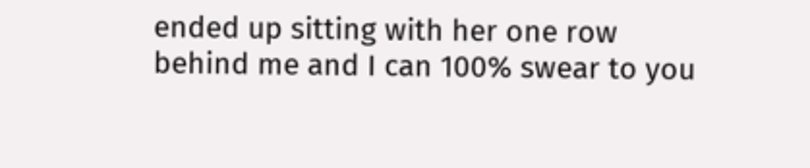ended up sitting with her one row behind me and I can 100% swear to you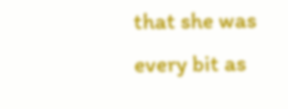that she was every bit as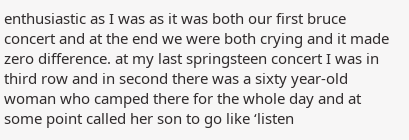enthusiastic as I was as it was both our first bruce concert and at the end we were both crying and it made zero difference. at my last springsteen concert I was in third row and in second there was a sixty year-old woman who camped there for the whole day and at some point called her son to go like ‘listen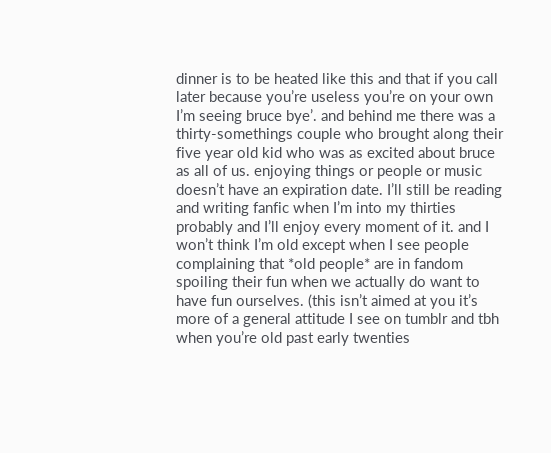dinner is to be heated like this and that if you call later because you’re useless you’re on your own I’m seeing bruce bye’. and behind me there was a thirty-somethings couple who brought along their five year old kid who was as excited about bruce as all of us. enjoying things or people or music doesn’t have an expiration date. I’ll still be reading and writing fanfic when I’m into my thirties probably and I’ll enjoy every moment of it. and I won’t think I’m old except when I see people complaining that *old people* are in fandom spoiling their fun when we actually do want to have fun ourselves. (this isn’t aimed at you it’s more of a general attitude I see on tumblr and tbh when you’re old past early twenties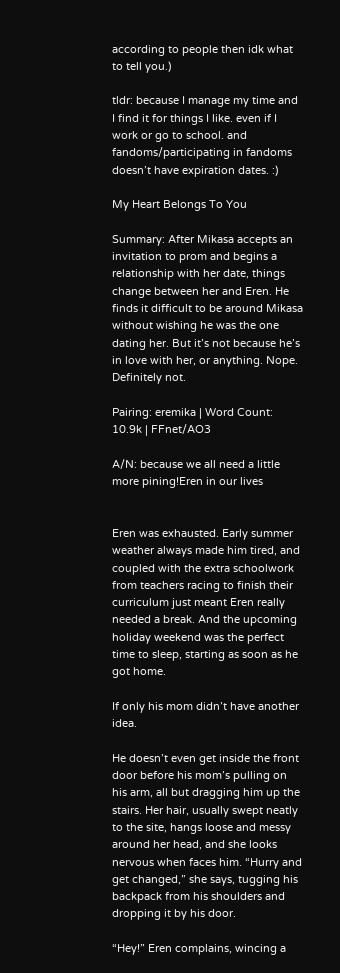according to people then idk what to tell you.)

tldr: because I manage my time and I find it for things I like. even if I work or go to school. and fandoms/participating in fandoms doesn’t have expiration dates. :)

My Heart Belongs To You

Summary: After Mikasa accepts an invitation to prom and begins a relationship with her date, things change between her and Eren. He finds it difficult to be around Mikasa without wishing he was the one dating her. But it’s not because he’s in love with her, or anything. Nope. Definitely not.

Pairing: eremika | Word Count: 10.9k | FFnet/AO3

A/N: because we all need a little more pining!Eren in our lives


Eren was exhausted. Early summer weather always made him tired, and coupled with the extra schoolwork from teachers racing to finish their curriculum just meant Eren really needed a break. And the upcoming holiday weekend was the perfect time to sleep, starting as soon as he got home.

If only his mom didn’t have another idea.

He doesn’t even get inside the front door before his mom’s pulling on his arm, all but dragging him up the stairs. Her hair, usually swept neatly to the site, hangs loose and messy around her head, and she looks nervous when faces him. “Hurry and get changed,” she says, tugging his backpack from his shoulders and dropping it by his door.

“Hey!” Eren complains, wincing a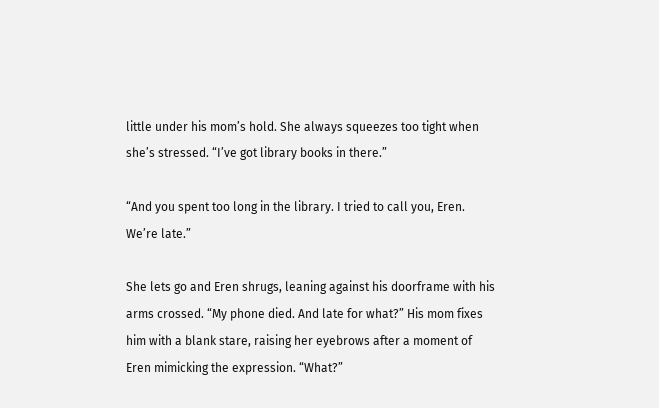little under his mom’s hold. She always squeezes too tight when she’s stressed. “I’ve got library books in there.”

“And you spent too long in the library. I tried to call you, Eren. We’re late.”

She lets go and Eren shrugs, leaning against his doorframe with his arms crossed. “My phone died. And late for what?” His mom fixes him with a blank stare, raising her eyebrows after a moment of Eren mimicking the expression. “What?”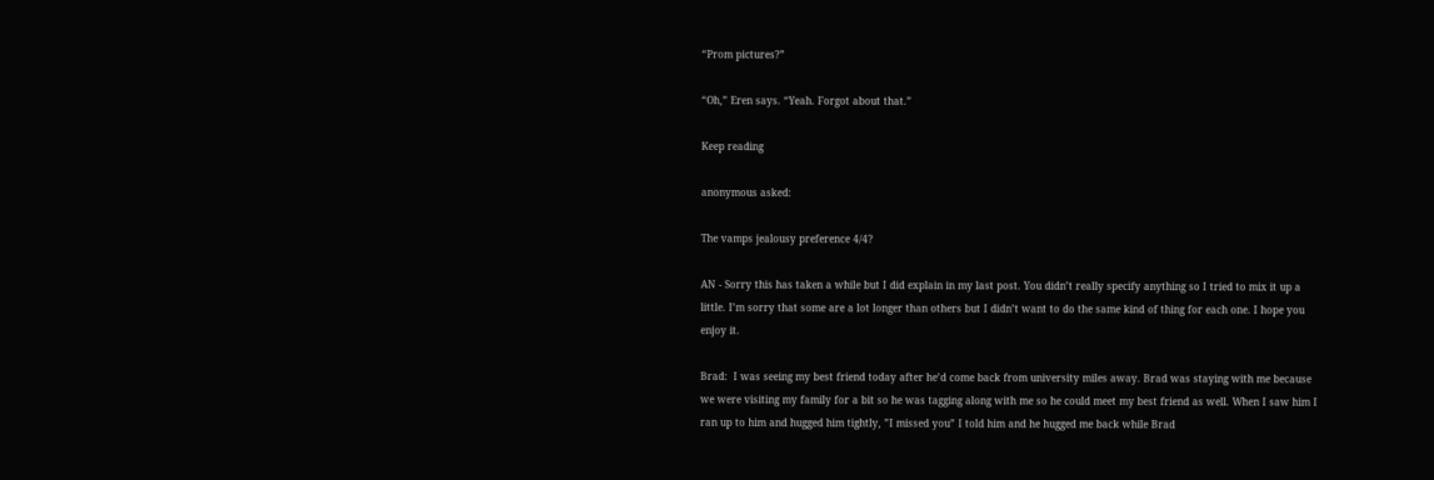“Prom pictures?”

“Oh,” Eren says. “Yeah. Forgot about that.”

Keep reading

anonymous asked:

The vamps jealousy preference 4/4?

AN - Sorry this has taken a while but I did explain in my last post. You didn’t really specify anything so I tried to mix it up a little. I’m sorry that some are a lot longer than others but I didn’t want to do the same kind of thing for each one. I hope you enjoy it.

Brad:  I was seeing my best friend today after he’d come back from university miles away. Brad was staying with me because we were visiting my family for a bit so he was tagging along with me so he could meet my best friend as well. When I saw him I ran up to him and hugged him tightly, ”I missed you” I told him and he hugged me back while Brad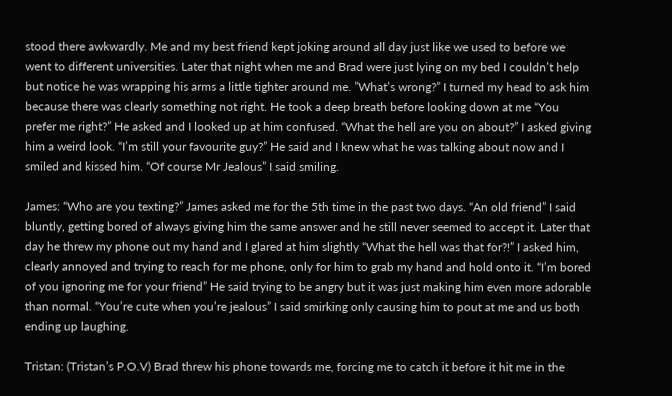stood there awkwardly. Me and my best friend kept joking around all day just like we used to before we went to different universities. Later that night when me and Brad were just lying on my bed I couldn’t help but notice he was wrapping his arms a little tighter around me. ”What’s wrong?” I turned my head to ask him because there was clearly something not right. He took a deep breath before looking down at me “You prefer me right?” He asked and I looked up at him confused. “What the hell are you on about?” I asked giving him a weird look. “I’m still your favourite guy?” He said and I knew what he was talking about now and I smiled and kissed him. “Of course Mr Jealous” I said smiling.

James: “Who are you texting?” James asked me for the 5th time in the past two days. “An old friend” I said bluntly, getting bored of always giving him the same answer and he still never seemed to accept it. Later that day he threw my phone out my hand and I glared at him slightly “What the hell was that for?!” I asked him, clearly annoyed and trying to reach for me phone, only for him to grab my hand and hold onto it. “I’m bored of you ignoring me for your friend” He said trying to be angry but it was just making him even more adorable than normal. “You’re cute when you’re jealous” I said smirking only causing him to pout at me and us both ending up laughing.

Tristan: (Tristan’s P.O.V) Brad threw his phone towards me, forcing me to catch it before it hit me in the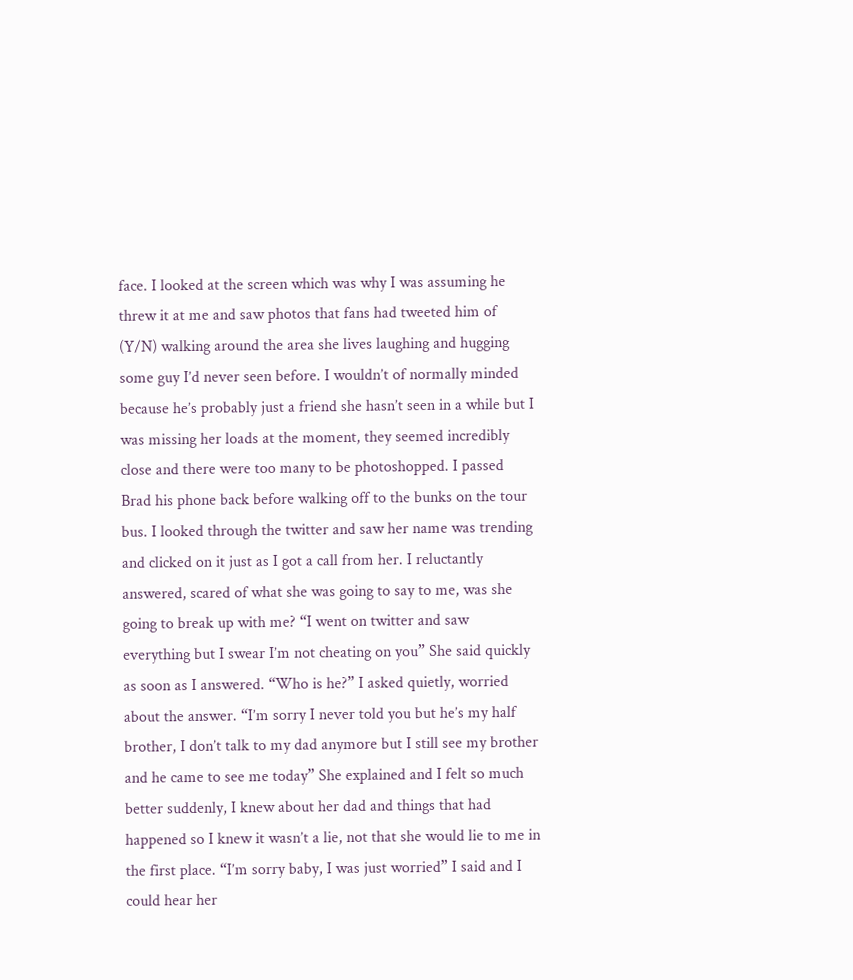face. I looked at the screen which was why I was assuming he threw it at me and saw photos that fans had tweeted him of (Y/N) walking around the area she lives laughing and hugging some guy I’d never seen before. I wouldn’t of normally minded because he’s probably just a friend she hasn’t seen in a while but I was missing her loads at the moment, they seemed incredibly close and there were too many to be photoshopped. I passed Brad his phone back before walking off to the bunks on the tour bus. I looked through the twitter and saw her name was trending and clicked on it just as I got a call from her. I reluctantly answered, scared of what she was going to say to me, was she going to break up with me? “I went on twitter and saw everything but I swear I’m not cheating on you” She said quickly as soon as I answered. “Who is he?” I asked quietly, worried about the answer. “I’m sorry I never told you but he’s my half brother, I don’t talk to my dad anymore but I still see my brother and he came to see me today” She explained and I felt so much better suddenly, I knew about her dad and things that had happened so I knew it wasn’t a lie, not that she would lie to me in the first place. “I’m sorry baby, I was just worried” I said and I could hear her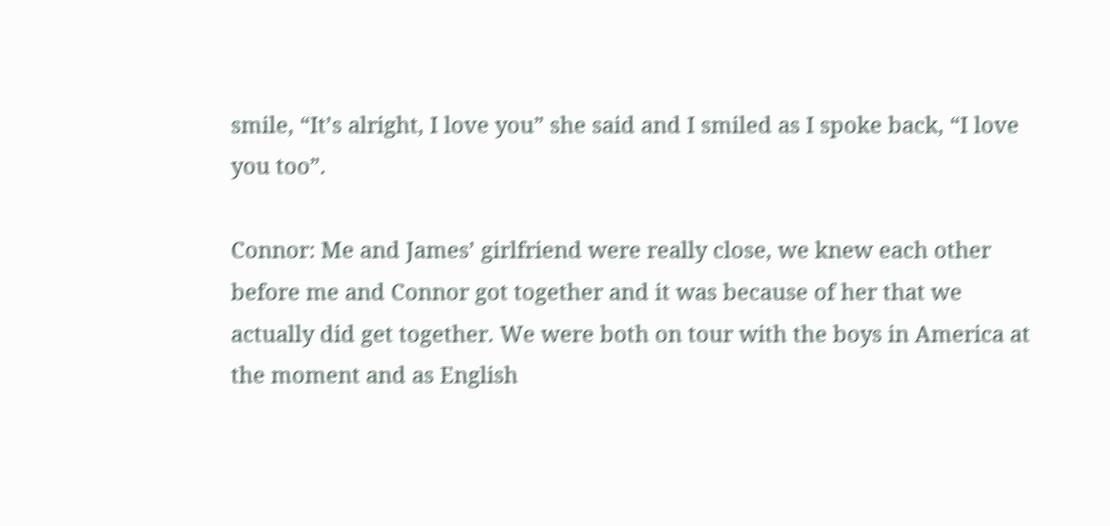smile, “It’s alright, I love you” she said and I smiled as I spoke back, “I love you too”.

Connor: Me and James’ girlfriend were really close, we knew each other before me and Connor got together and it was because of her that we actually did get together. We were both on tour with the boys in America at the moment and as English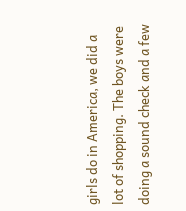girls do in America, we did a lot of shopping. The boys were doing a sound check and a few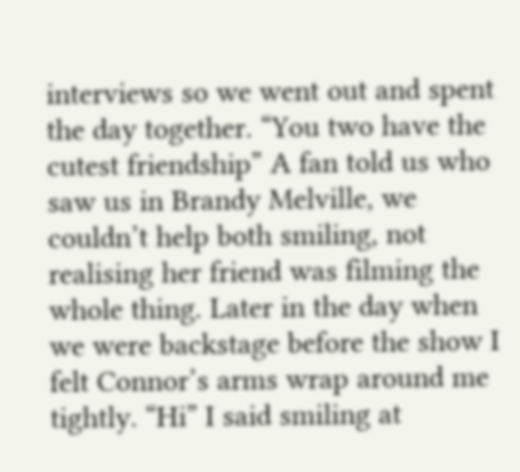interviews so we went out and spent the day together. “You two have the cutest friendship” A fan told us who saw us in Brandy Melville, we couldn’t help both smiling, not realising her friend was filming the whole thing. Later in the day when we were backstage before the show I felt Connor’s arms wrap around me tightly. “Hi” I said smiling at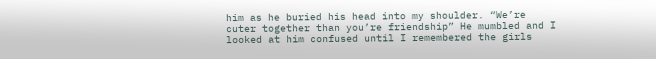him as he buried his head into my shoulder. “We’re cuter together than you’re friendship” He mumbled and I looked at him confused until I remembered the girls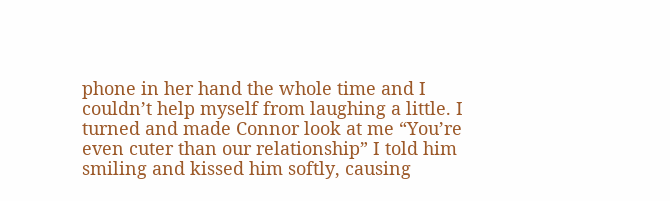phone in her hand the whole time and I couldn’t help myself from laughing a little. I turned and made Connor look at me “You’re even cuter than our relationship” I told him smiling and kissed him softly, causing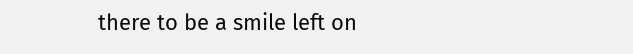there to be a smile left on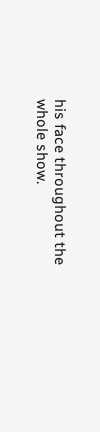his face throughout the whole show.